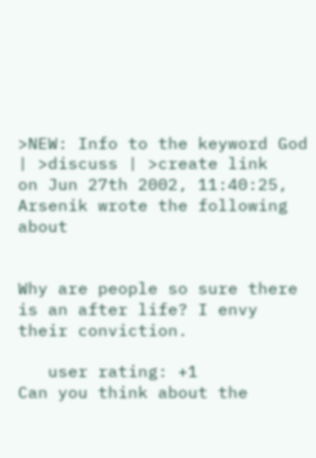>NEW: Info to the keyword God | >discuss | >create link
on Jun 27th 2002, 11:40:25, Arsenik wrote the following about


Why are people so sure there is an after life? I envy their conviction.

   user rating: +1
Can you think about the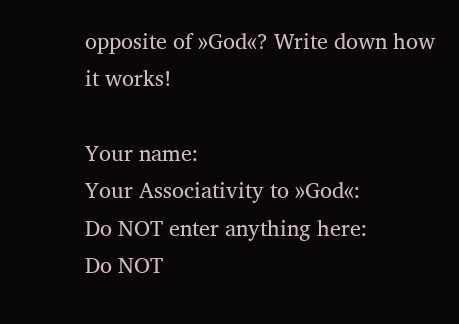opposite of »God«? Write down how it works!

Your name:
Your Associativity to »God«:
Do NOT enter anything here:
Do NOT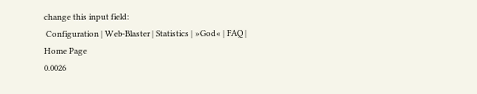change this input field:
 Configuration | Web-Blaster | Statistics | »God« | FAQ | Home Page
0.0026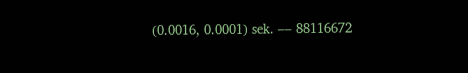(0.0016, 0.0001) sek. –– 88116672